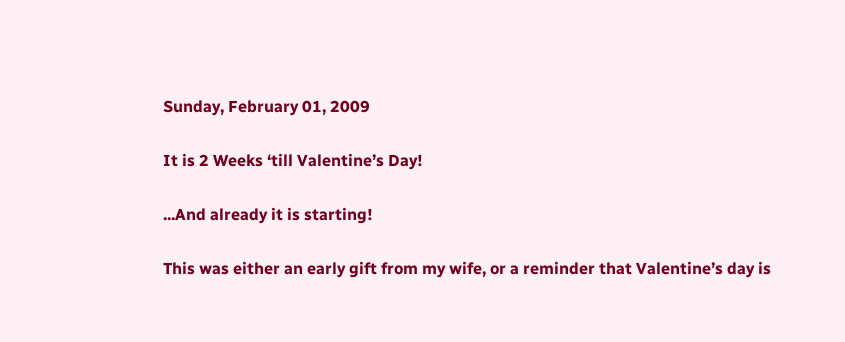Sunday, February 01, 2009

It is 2 Weeks ‘till Valentine’s Day!

...And already it is starting!

This was either an early gift from my wife, or a reminder that Valentine’s day is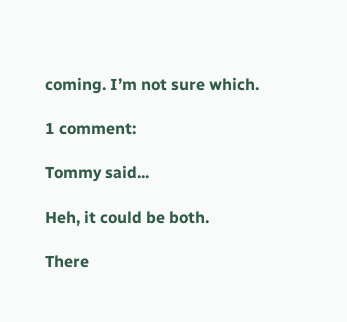coming. I’m not sure which.

1 comment:

Tommy said...

Heh, it could be both.

There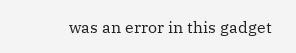was an error in this gadget